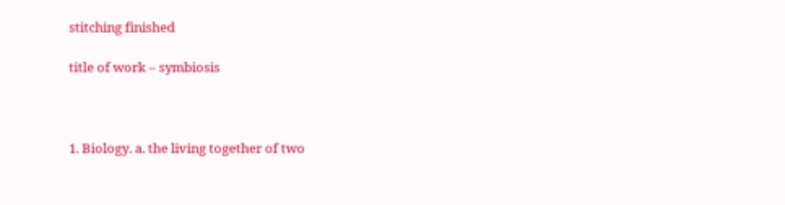stitching finished

title of work – symbiosis



1. Biology. a. the living together of two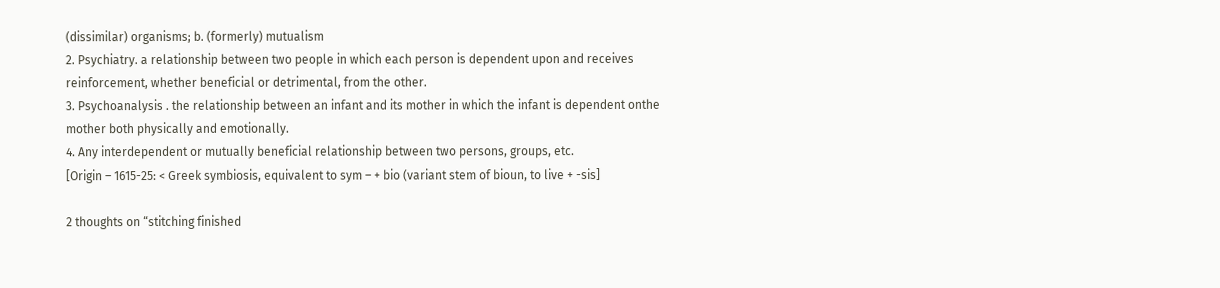(dissimilar) organisms; b. (formerly) mutualism
2. Psychiatry. a relationship between two people in which each person is dependent upon and receives reinforcement, whether beneficial or detrimental, from the other.
3. Psychoanalysis . the relationship between an infant and its mother in which the infant is dependent onthe mother both physically and emotionally.
4. Any interdependent or mutually beneficial relationship between two persons, groups, etc.
[Origin – 1615-25: < Greek symbiosis, equivalent to sym – + bio (variant stem of bioun, to live + -sis]

2 thoughts on “stitching finished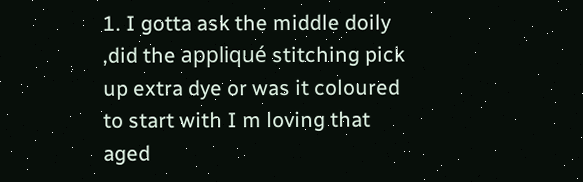1. I gotta ask the middle doily ,did the appliqué stitching pick up extra dye or was it coloured to start with I m loving that aged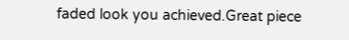faded look you achieved.Great piece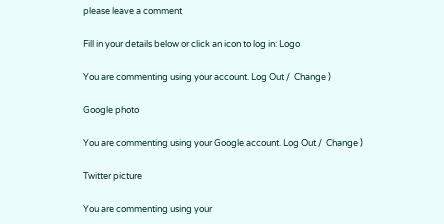please leave a comment

Fill in your details below or click an icon to log in: Logo

You are commenting using your account. Log Out /  Change )

Google photo

You are commenting using your Google account. Log Out /  Change )

Twitter picture

You are commenting using your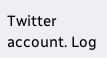Twitter account. Log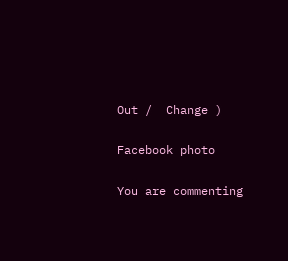Out /  Change )

Facebook photo

You are commenting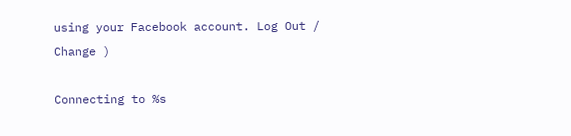using your Facebook account. Log Out /  Change )

Connecting to %s